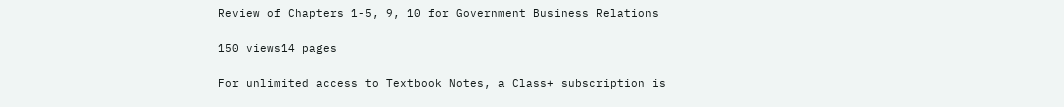Review of Chapters 1-5, 9, 10 for Government Business Relations

150 views14 pages

For unlimited access to Textbook Notes, a Class+ subscription is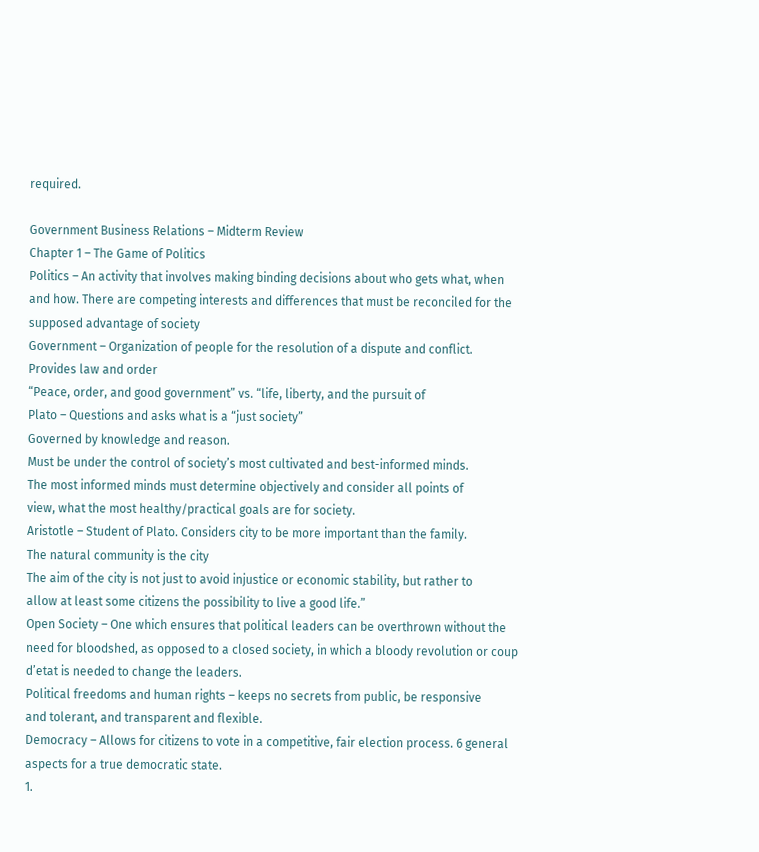required.

Government Business Relations – Midterm Review
Chapter 1 – The Game of Politics
Politics – An activity that involves making binding decisions about who gets what, when
and how. There are competing interests and differences that must be reconciled for the
supposed advantage of society
Government – Organization of people for the resolution of a dispute and conflict.
Provides law and order
“Peace, order, and good government” vs. “life, liberty, and the pursuit of
Plato – Questions and asks what is a “just society”
Governed by knowledge and reason.
Must be under the control of society’s most cultivated and best-informed minds.
The most informed minds must determine objectively and consider all points of
view, what the most healthy/practical goals are for society.
Aristotle – Student of Plato. Considers city to be more important than the family.
The natural community is the city
The aim of the city is not just to avoid injustice or economic stability, but rather to
allow at least some citizens the possibility to live a good life.”
Open Society – One which ensures that political leaders can be overthrown without the
need for bloodshed, as opposed to a closed society, in which a bloody revolution or coup
d’etat is needed to change the leaders.
Political freedoms and human rights – keeps no secrets from public, be responsive
and tolerant, and transparent and flexible.
Democracy – Allows for citizens to vote in a competitive, fair election process. 6 general
aspects for a true democratic state.
1.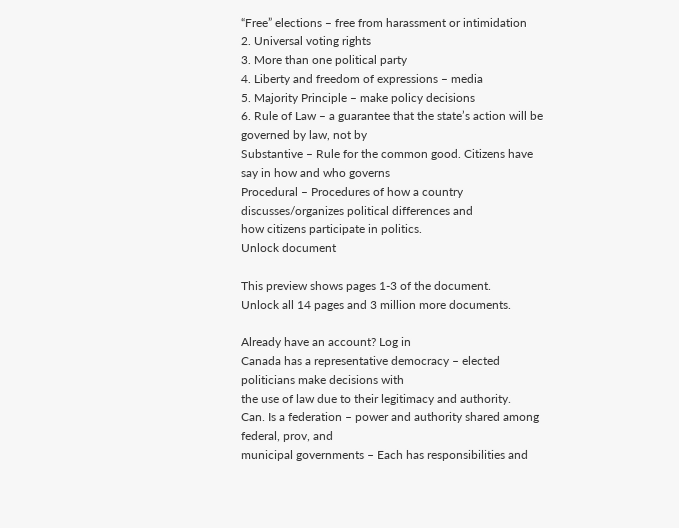“Free” elections – free from harassment or intimidation
2. Universal voting rights
3. More than one political party
4. Liberty and freedom of expressions – media
5. Majority Principle – make policy decisions
6. Rule of Law – a guarantee that the state’s action will be governed by law, not by
Substantive – Rule for the common good. Citizens have say in how and who governs
Procedural – Procedures of how a country discusses/organizes political differences and
how citizens participate in politics.
Unlock document

This preview shows pages 1-3 of the document.
Unlock all 14 pages and 3 million more documents.

Already have an account? Log in
Canada has a representative democracy – elected politicians make decisions with
the use of law due to their legitimacy and authority.
Can. Is a federation – power and authority shared among federal, prov, and
municipal governments – Each has responsibilities and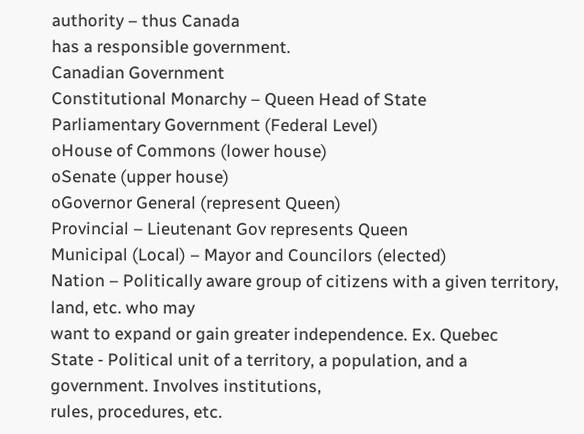authority – thus Canada
has a responsible government.
Canadian Government
Constitutional Monarchy – Queen Head of State
Parliamentary Government (Federal Level)
oHouse of Commons (lower house)
oSenate (upper house)
oGovernor General (represent Queen)
Provincial – Lieutenant Gov represents Queen
Municipal (Local) – Mayor and Councilors (elected)
Nation – Politically aware group of citizens with a given territory, land, etc. who may
want to expand or gain greater independence. Ex. Quebec
State - Political unit of a territory, a population, and a government. Involves institutions,
rules, procedures, etc.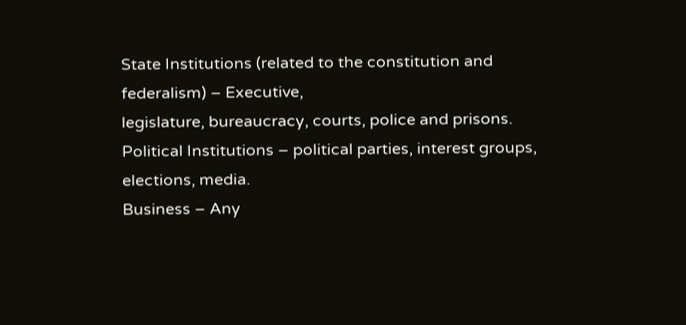State Institutions (related to the constitution and federalism) – Executive,
legislature, bureaucracy, courts, police and prisons.
Political Institutions – political parties, interest groups, elections, media.
Business – Any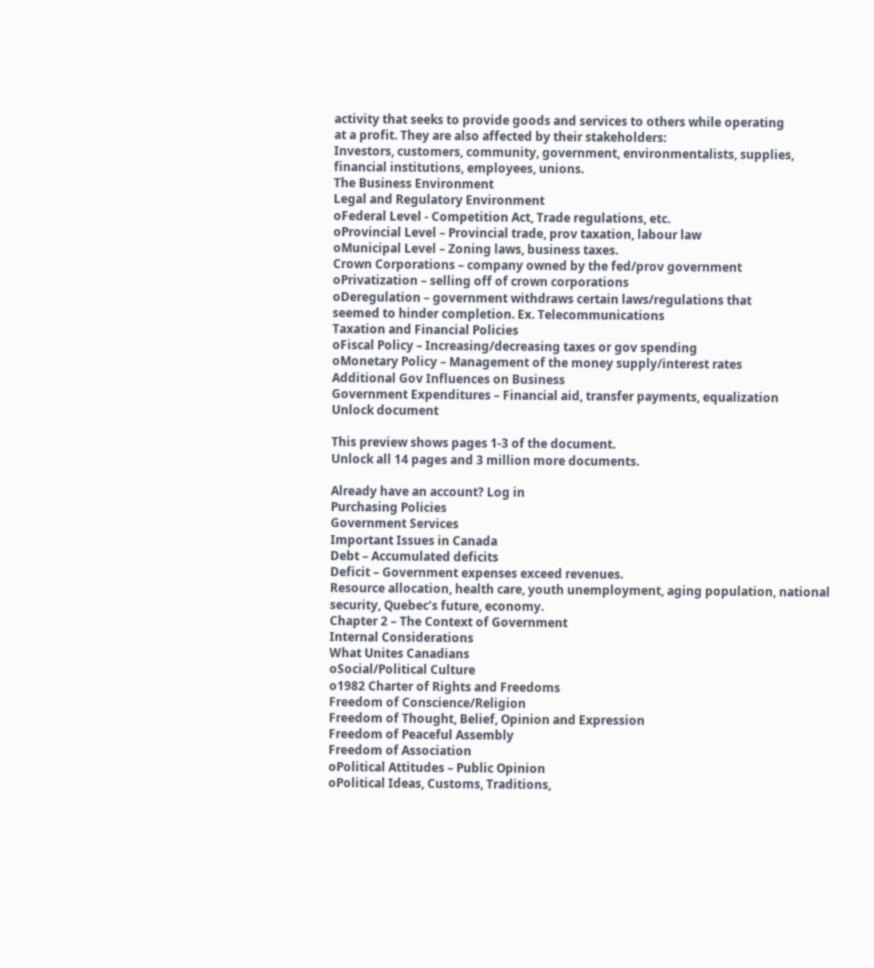activity that seeks to provide goods and services to others while operating
at a profit. They are also affected by their stakeholders:
Investors, customers, community, government, environmentalists, supplies,
financial institutions, employees, unions.
The Business Environment
Legal and Regulatory Environment
oFederal Level - Competition Act, Trade regulations, etc.
oProvincial Level – Provincial trade, prov taxation, labour law
oMunicipal Level – Zoning laws, business taxes.
Crown Corporations – company owned by the fed/prov government
oPrivatization – selling off of crown corporations
oDeregulation – government withdraws certain laws/regulations that
seemed to hinder completion. Ex. Telecommunications
Taxation and Financial Policies
oFiscal Policy – Increasing/decreasing taxes or gov spending
oMonetary Policy – Management of the money supply/interest rates
Additional Gov Influences on Business
Government Expenditures – Financial aid, transfer payments, equalization
Unlock document

This preview shows pages 1-3 of the document.
Unlock all 14 pages and 3 million more documents.

Already have an account? Log in
Purchasing Policies
Government Services
Important Issues in Canada
Debt – Accumulated deficits
Deficit – Government expenses exceed revenues.
Resource allocation, health care, youth unemployment, aging population, national
security, Quebec’s future, economy.
Chapter 2 – The Context of Government
Internal Considerations
What Unites Canadians
oSocial/Political Culture
o1982 Charter of Rights and Freedoms
Freedom of Conscience/Religion
Freedom of Thought, Belief, Opinion and Expression
Freedom of Peaceful Assembly
Freedom of Association
oPolitical Attitudes – Public Opinion
oPolitical Ideas, Customs, Traditions,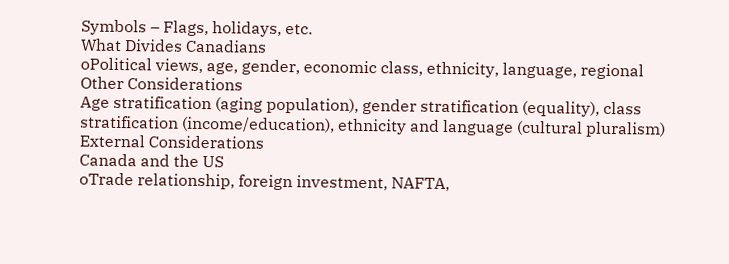Symbols – Flags, holidays, etc.
What Divides Canadians
oPolitical views, age, gender, economic class, ethnicity, language, regional
Other Considerations
Age stratification (aging population), gender stratification (equality), class
stratification (income/education), ethnicity and language (cultural pluralism)
External Considerations
Canada and the US
oTrade relationship, foreign investment, NAFTA,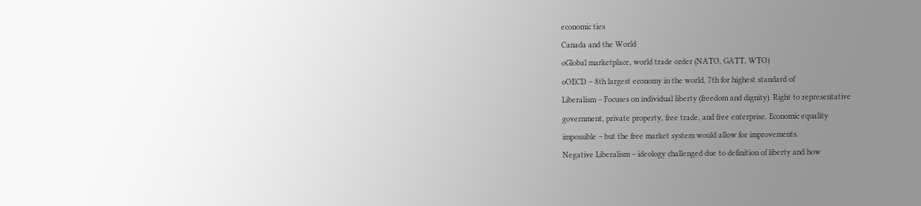economic ties
Canada and the World
oGlobal marketplace, world trade order (NATO, GATT, WTO)
oOECD – 8th largest economy in the world, 7th for highest standard of
Liberalism – Focuses on individual liberty (freedom and dignity). Right to representative
government, private property, free trade, and free enterprise. Economic equality
impossible – but the free market system would allow for improvements.
Negative Liberalism – ideology challenged due to definition of liberty and how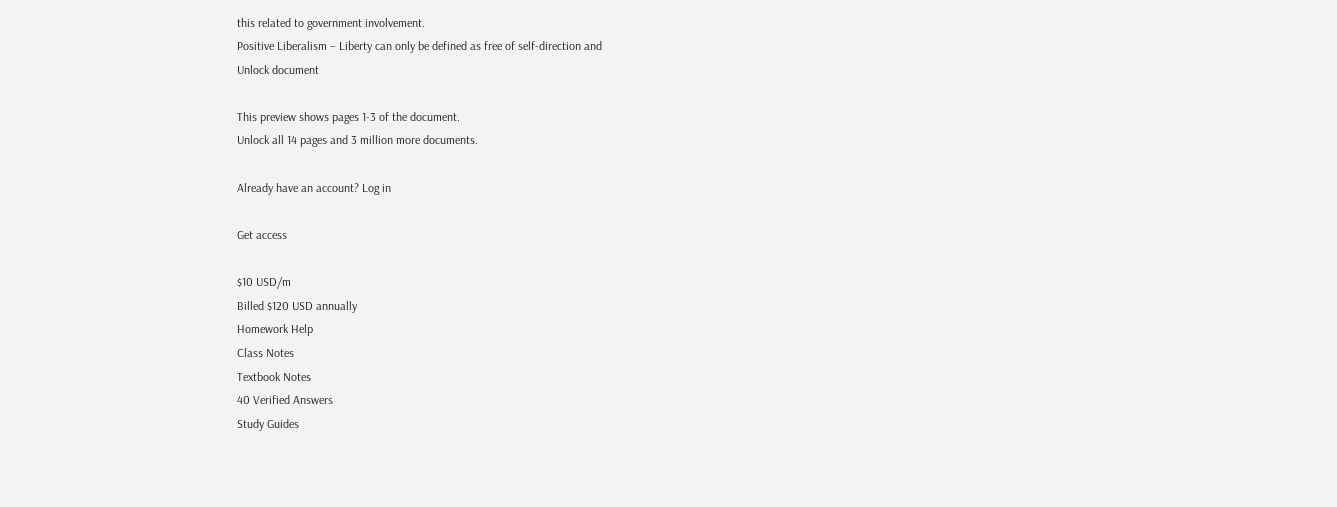this related to government involvement.
Positive Liberalism – Liberty can only be defined as free of self-direction and
Unlock document

This preview shows pages 1-3 of the document.
Unlock all 14 pages and 3 million more documents.

Already have an account? Log in

Get access

$10 USD/m
Billed $120 USD annually
Homework Help
Class Notes
Textbook Notes
40 Verified Answers
Study Guides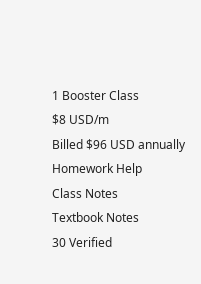1 Booster Class
$8 USD/m
Billed $96 USD annually
Homework Help
Class Notes
Textbook Notes
30 Verified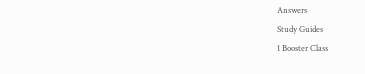Answers
Study Guides
1 Booster Class